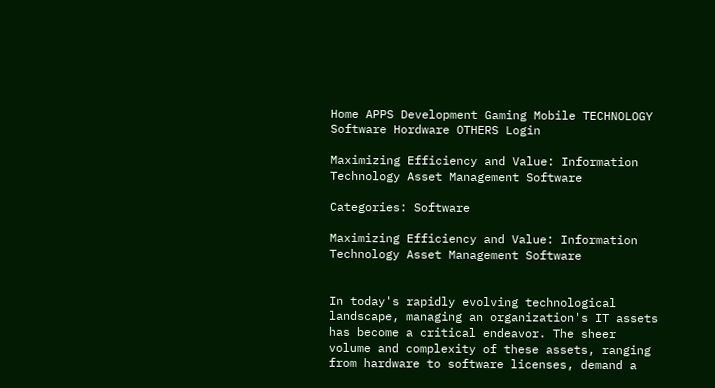Home APPS Development Gaming Mobile TECHNOLOGY Software Hordware OTHERS Login

Maximizing Efficiency and Value: Information Technology Asset Management Software

Categories: Software

Maximizing Efficiency and Value: Information Technology Asset Management Software


In today's rapidly evolving technological landscape, managing an organization's IT assets has become a critical endeavor. The sheer volume and complexity of these assets, ranging from hardware to software licenses, demand a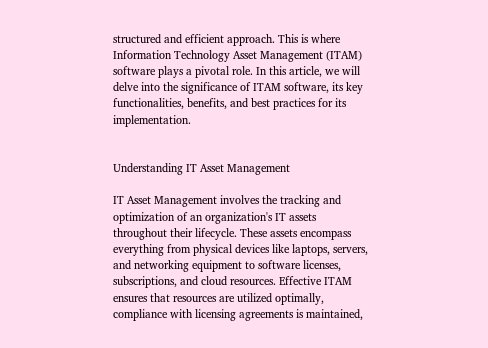structured and efficient approach. This is where Information Technology Asset Management (ITAM) software plays a pivotal role. In this article, we will delve into the significance of ITAM software, its key functionalities, benefits, and best practices for its implementation.


Understanding IT Asset Management

IT Asset Management involves the tracking and optimization of an organization's IT assets throughout their lifecycle. These assets encompass everything from physical devices like laptops, servers, and networking equipment to software licenses, subscriptions, and cloud resources. Effective ITAM ensures that resources are utilized optimally, compliance with licensing agreements is maintained,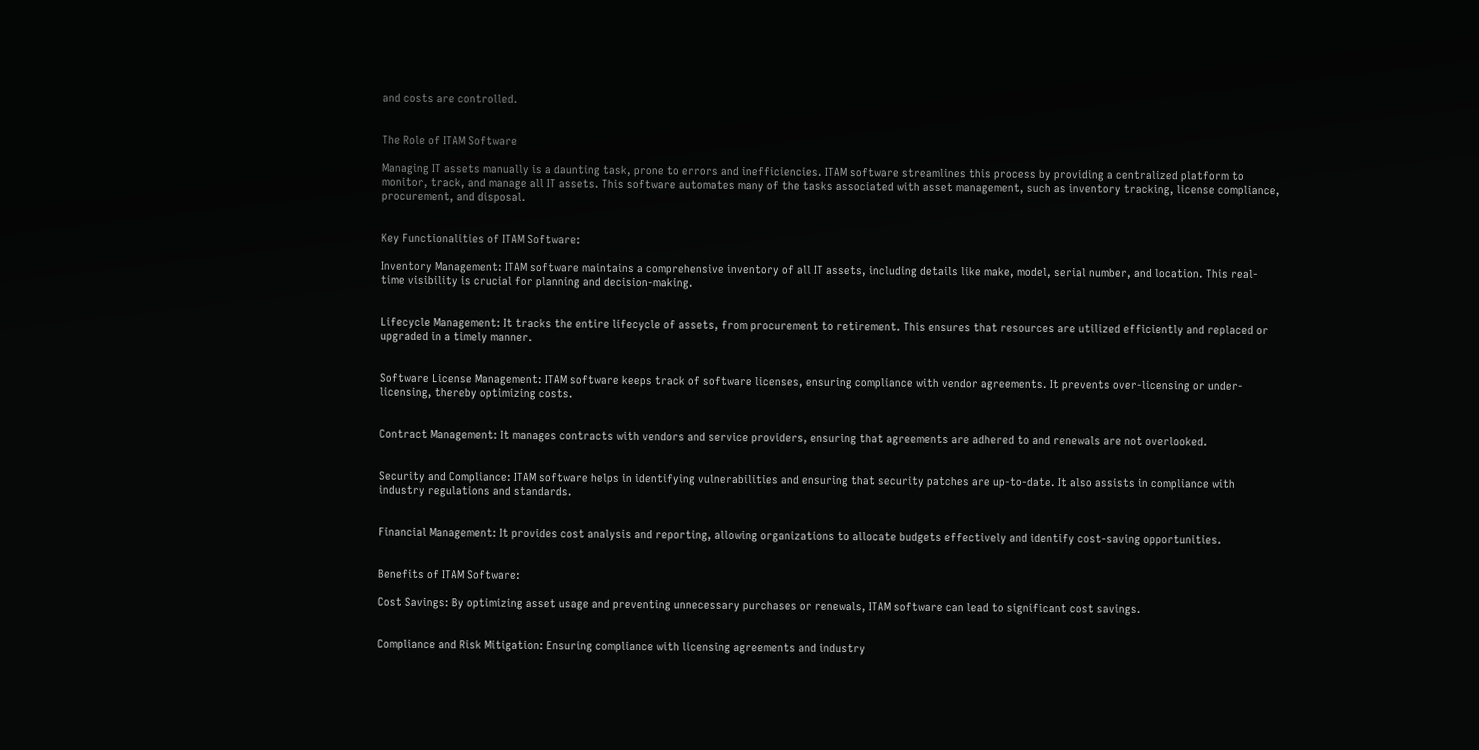and costs are controlled.


The Role of ITAM Software

Managing IT assets manually is a daunting task, prone to errors and inefficiencies. ITAM software streamlines this process by providing a centralized platform to monitor, track, and manage all IT assets. This software automates many of the tasks associated with asset management, such as inventory tracking, license compliance, procurement, and disposal.


Key Functionalities of ITAM Software:

Inventory Management: ITAM software maintains a comprehensive inventory of all IT assets, including details like make, model, serial number, and location. This real-time visibility is crucial for planning and decision-making.


Lifecycle Management: It tracks the entire lifecycle of assets, from procurement to retirement. This ensures that resources are utilized efficiently and replaced or upgraded in a timely manner.


Software License Management: ITAM software keeps track of software licenses, ensuring compliance with vendor agreements. It prevents over-licensing or under-licensing, thereby optimizing costs.


Contract Management: It manages contracts with vendors and service providers, ensuring that agreements are adhered to and renewals are not overlooked.


Security and Compliance: ITAM software helps in identifying vulnerabilities and ensuring that security patches are up-to-date. It also assists in compliance with industry regulations and standards.


Financial Management: It provides cost analysis and reporting, allowing organizations to allocate budgets effectively and identify cost-saving opportunities.


Benefits of ITAM Software:

Cost Savings: By optimizing asset usage and preventing unnecessary purchases or renewals, ITAM software can lead to significant cost savings.


Compliance and Risk Mitigation: Ensuring compliance with licensing agreements and industry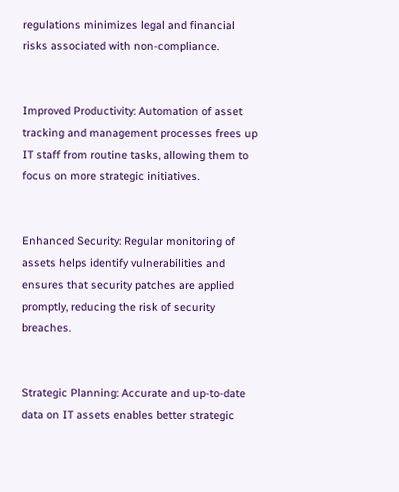regulations minimizes legal and financial risks associated with non-compliance.


Improved Productivity: Automation of asset tracking and management processes frees up IT staff from routine tasks, allowing them to focus on more strategic initiatives.


Enhanced Security: Regular monitoring of assets helps identify vulnerabilities and ensures that security patches are applied promptly, reducing the risk of security breaches.


Strategic Planning: Accurate and up-to-date data on IT assets enables better strategic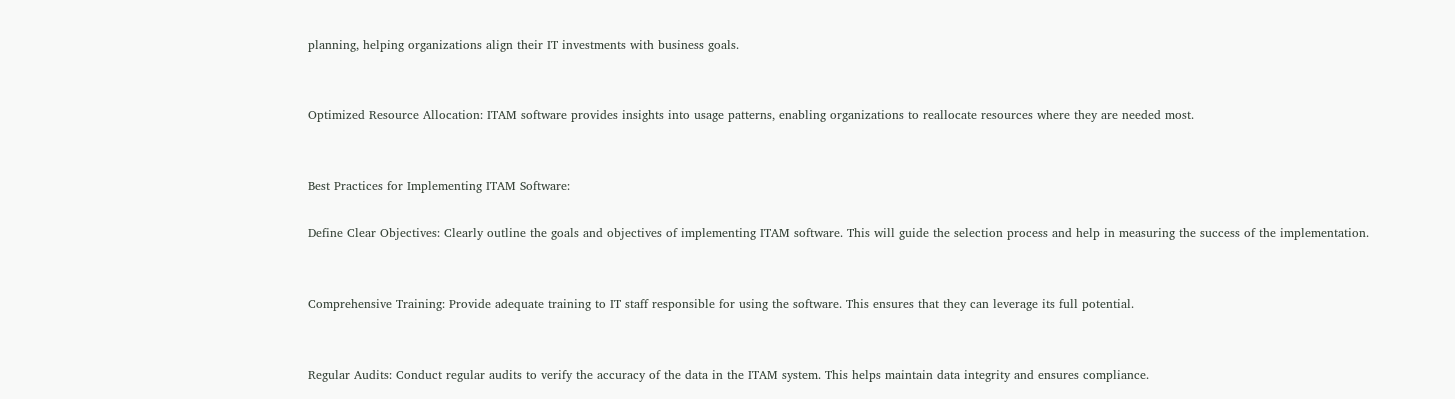planning, helping organizations align their IT investments with business goals.


Optimized Resource Allocation: ITAM software provides insights into usage patterns, enabling organizations to reallocate resources where they are needed most.


Best Practices for Implementing ITAM Software:

Define Clear Objectives: Clearly outline the goals and objectives of implementing ITAM software. This will guide the selection process and help in measuring the success of the implementation.


Comprehensive Training: Provide adequate training to IT staff responsible for using the software. This ensures that they can leverage its full potential.


Regular Audits: Conduct regular audits to verify the accuracy of the data in the ITAM system. This helps maintain data integrity and ensures compliance.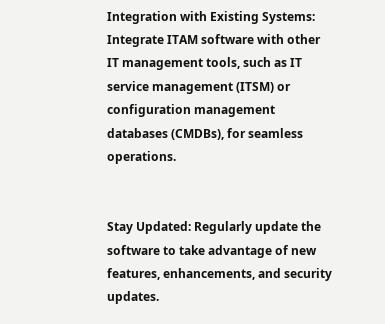Integration with Existing Systems: Integrate ITAM software with other IT management tools, such as IT service management (ITSM) or configuration management databases (CMDBs), for seamless operations.


Stay Updated: Regularly update the software to take advantage of new features, enhancements, and security updates.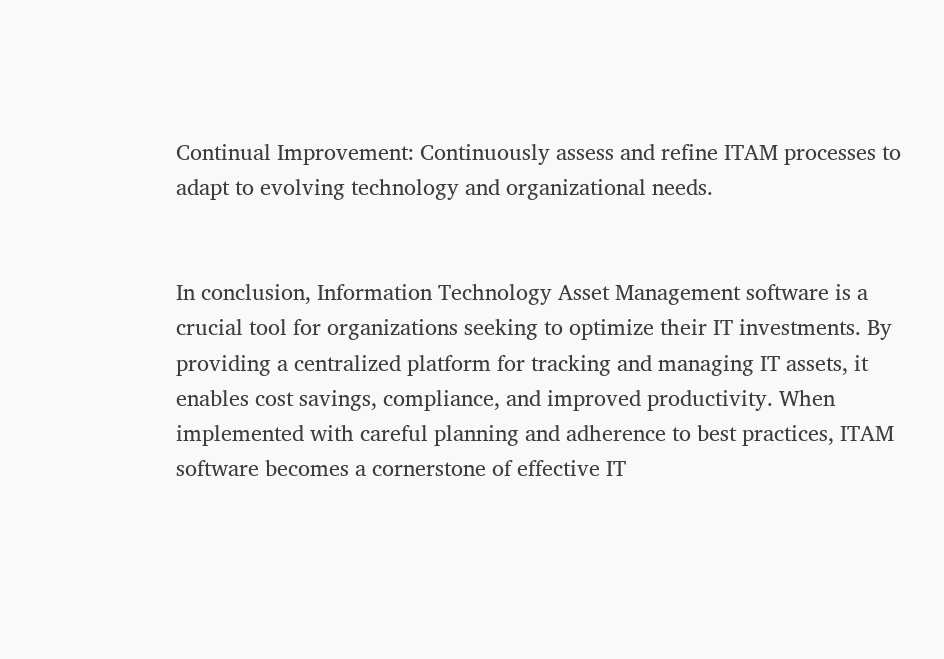Continual Improvement: Continuously assess and refine ITAM processes to adapt to evolving technology and organizational needs.


In conclusion, Information Technology Asset Management software is a crucial tool for organizations seeking to optimize their IT investments. By providing a centralized platform for tracking and managing IT assets, it enables cost savings, compliance, and improved productivity. When implemented with careful planning and adherence to best practices, ITAM software becomes a cornerstone of effective IT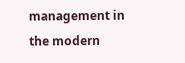management in the modern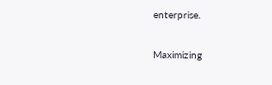enterprise.

Maximizing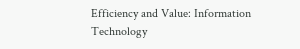Efficiency and Value: Information Technology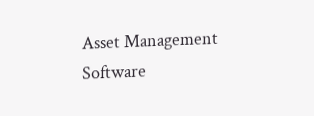Asset Management Software